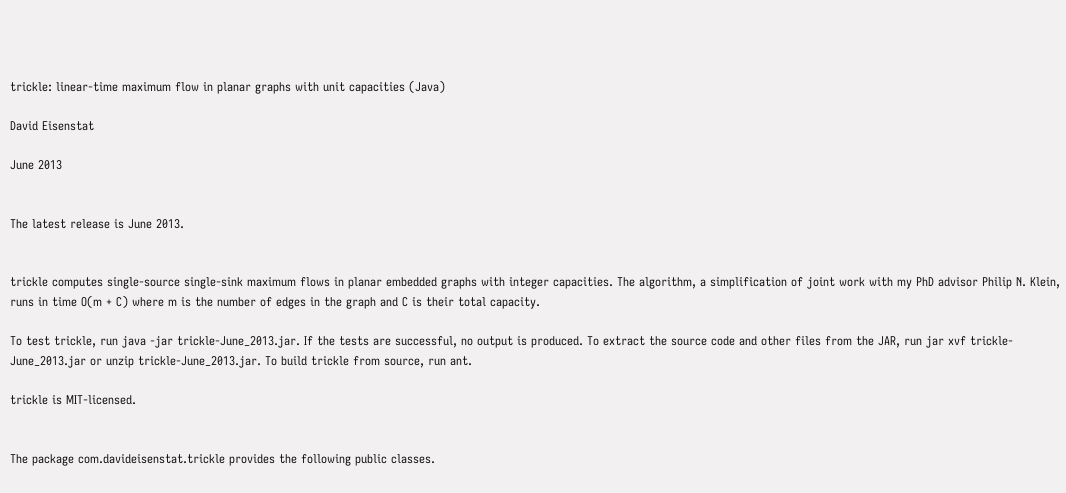trickle: linear-time maximum flow in planar graphs with unit capacities (Java)

David Eisenstat

June 2013


The latest release is June 2013.


trickle computes single-source single-sink maximum flows in planar embedded graphs with integer capacities. The algorithm, a simplification of joint work with my PhD advisor Philip N. Klein, runs in time O(m + C) where m is the number of edges in the graph and C is their total capacity.

To test trickle, run java -jar trickle-June_2013.jar. If the tests are successful, no output is produced. To extract the source code and other files from the JAR, run jar xvf trickle-June_2013.jar or unzip trickle-June_2013.jar. To build trickle from source, run ant.

trickle is MIT-licensed.


The package com.davideisenstat.trickle provides the following public classes.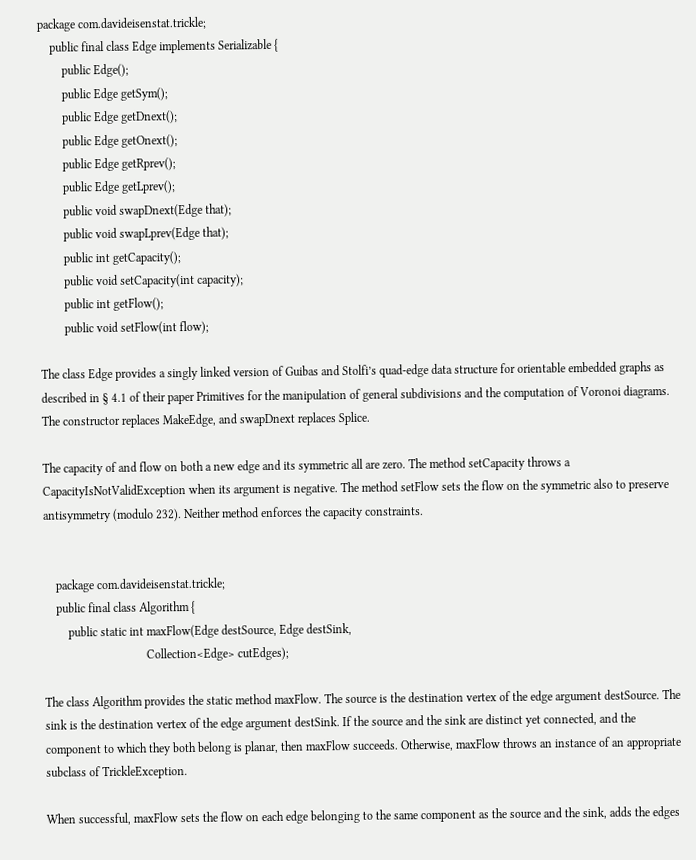package com.davideisenstat.trickle;
    public final class Edge implements Serializable {
        public Edge();
        public Edge getSym();
        public Edge getDnext();
        public Edge getOnext();
        public Edge getRprev();
        public Edge getLprev();
        public void swapDnext(Edge that);
        public void swapLprev(Edge that);
        public int getCapacity();
        public void setCapacity(int capacity);
        public int getFlow();
        public void setFlow(int flow);

The class Edge provides a singly linked version of Guibas and Stolfi’s quad-edge data structure for orientable embedded graphs as described in § 4.1 of their paper Primitives for the manipulation of general subdivisions and the computation of Voronoi diagrams. The constructor replaces MakeEdge, and swapDnext replaces Splice.

The capacity of and flow on both a new edge and its symmetric all are zero. The method setCapacity throws a CapacityIsNotValidException when its argument is negative. The method setFlow sets the flow on the symmetric also to preserve antisymmetry (modulo 232). Neither method enforces the capacity constraints.


    package com.davideisenstat.trickle;
    public final class Algorithm {
        public static int maxFlow(Edge destSource, Edge destSink,
                                  Collection<Edge> cutEdges);

The class Algorithm provides the static method maxFlow. The source is the destination vertex of the edge argument destSource. The sink is the destination vertex of the edge argument destSink. If the source and the sink are distinct yet connected, and the component to which they both belong is planar, then maxFlow succeeds. Otherwise, maxFlow throws an instance of an appropriate subclass of TrickleException.

When successful, maxFlow sets the flow on each edge belonging to the same component as the source and the sink, adds the edges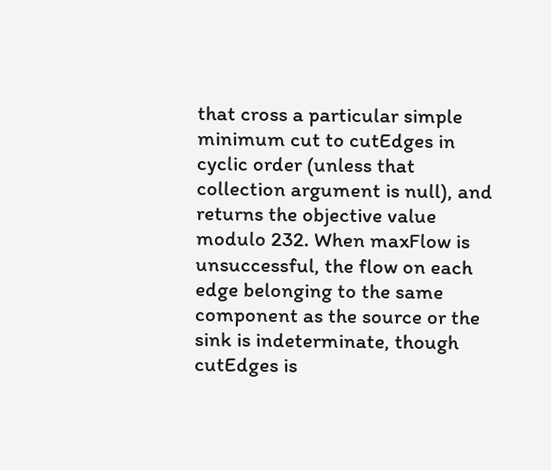that cross a particular simple minimum cut to cutEdges in cyclic order (unless that collection argument is null), and returns the objective value modulo 232. When maxFlow is unsuccessful, the flow on each edge belonging to the same component as the source or the sink is indeterminate, though cutEdges is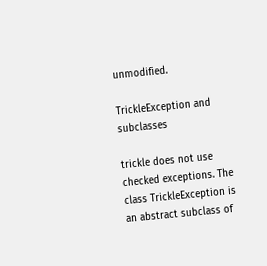unmodified.

TrickleException and subclasses

trickle does not use checked exceptions. The class TrickleException is an abstract subclass of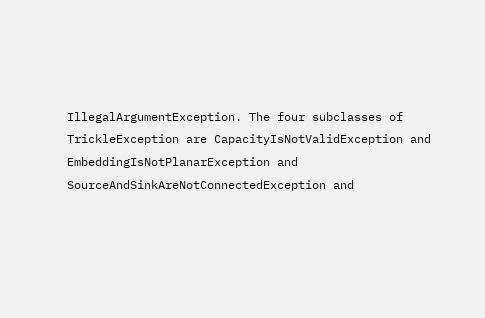IllegalArgumentException. The four subclasses of TrickleException are CapacityIsNotValidException and EmbeddingIsNotPlanarException and SourceAndSinkAreNotConnectedException and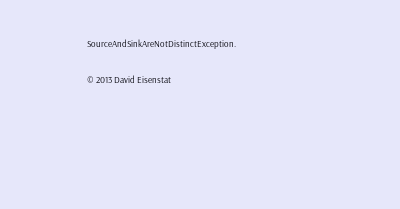SourceAndSinkAreNotDistinctException.

© 2013 David Eisenstat